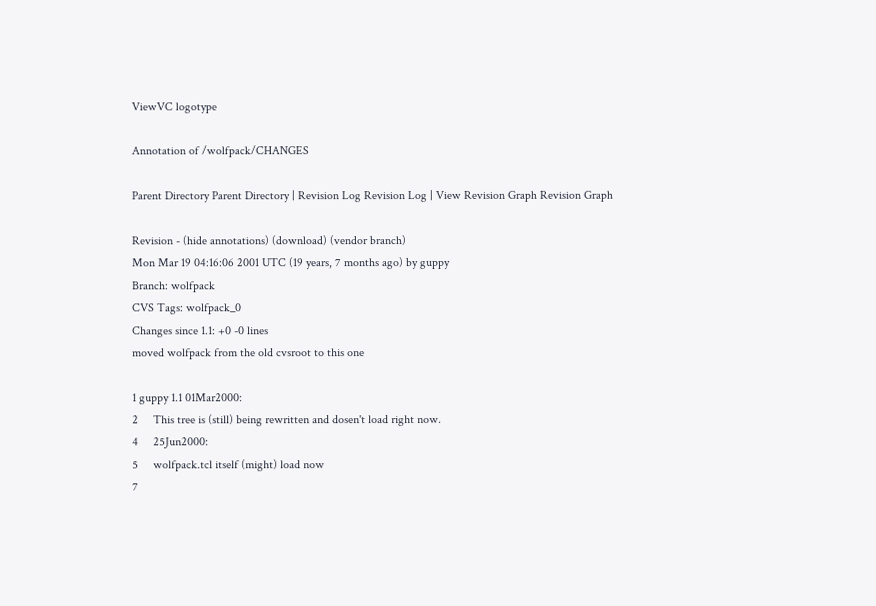ViewVC logotype

Annotation of /wolfpack/CHANGES

Parent Directory Parent Directory | Revision Log Revision Log | View Revision Graph Revision Graph

Revision - (hide annotations) (download) (vendor branch)
Mon Mar 19 04:16:06 2001 UTC (19 years, 7 months ago) by guppy
Branch: wolfpack
CVS Tags: wolfpack_0
Changes since 1.1: +0 -0 lines
moved wolfpack from the old cvsroot to this one

1 guppy 1.1 01Mar2000:
2     This tree is (still) being rewritten and dosen't load right now.
4     25Jun2000:
5     wolfpack.tcl itself (might) load now
7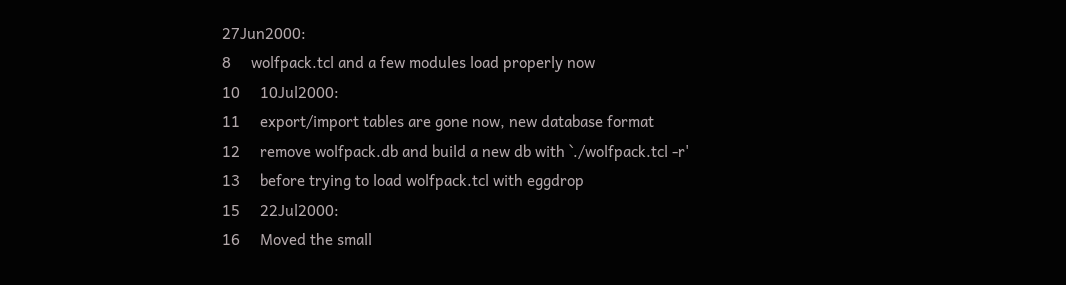27Jun2000:
8     wolfpack.tcl and a few modules load properly now
10     10Jul2000:
11     export/import tables are gone now, new database format
12     remove wolfpack.db and build a new db with `./wolfpack.tcl -r'
13     before trying to load wolfpack.tcl with eggdrop
15     22Jul2000:
16     Moved the small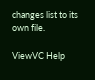changes list to its own file.

ViewVC Help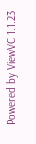Powered by ViewVC 1.1.23